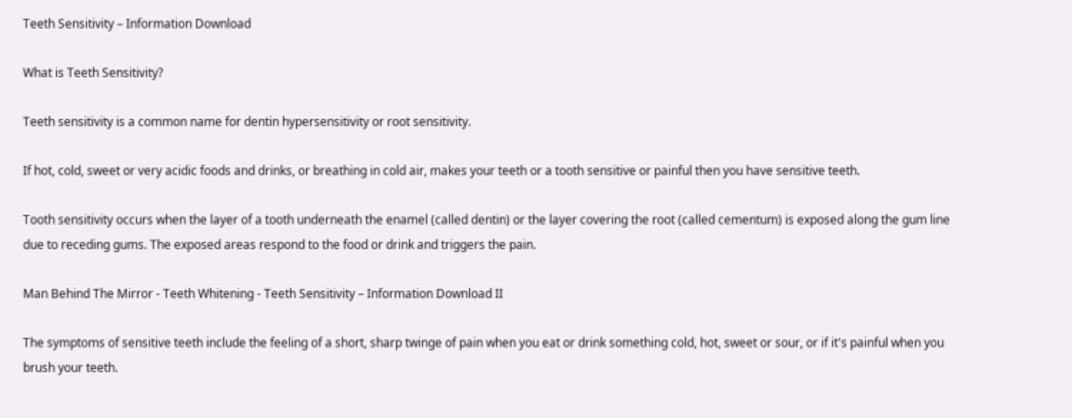Teeth Sensitivity – Information Download

What is Teeth Sensitivity?

Teeth sensitivity is a common name for dentin hypersensitivity or root sensitivity.

If hot, cold, sweet or very acidic foods and drinks, or breathing in cold air, makes your teeth or a tooth sensitive or painful then you have sensitive teeth.

Tooth sensitivity occurs when the layer of a tooth underneath the enamel (called dentin) or the layer covering the root (called cementum) is exposed along the gum line due to receding gums. The exposed areas respond to the food or drink and triggers the pain.

Man Behind The Mirror - Teeth Whitening - Teeth Sensitivity – Information Download II

The symptoms of sensitive teeth include the feeling of a short, sharp twinge of pain when you eat or drink something cold, hot, sweet or sour, or if it's painful when you brush your teeth.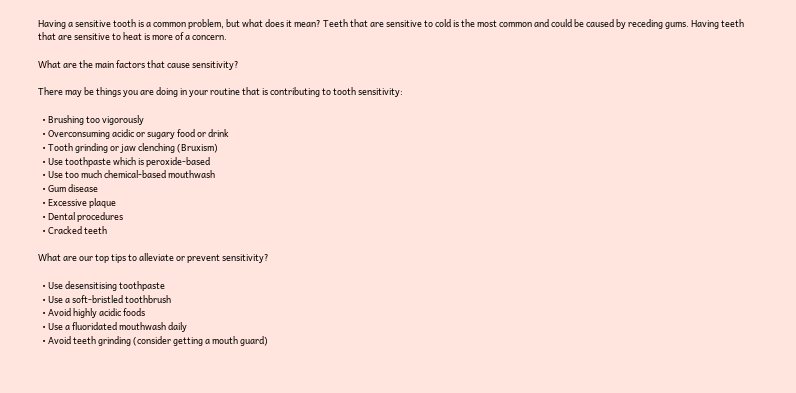Having a sensitive tooth is a common problem, but what does it mean? Teeth that are sensitive to cold is the most common and could be caused by receding gums. Having teeth that are sensitive to heat is more of a concern.

What are the main factors that cause sensitivity?

There may be things you are doing in your routine that is contributing to tooth sensitivity:

  • Brushing too vigorously
  • Overconsuming acidic or sugary food or drink
  • Tooth grinding or jaw clenching (Bruxism)
  • Use toothpaste which is peroxide-based
  • Use too much chemical-based mouthwash
  • Gum disease
  • Excessive plaque
  • Dental procedures
  • Cracked teeth

What are our top tips to alleviate or prevent sensitivity?

  • Use desensitising toothpaste
  • Use a soft-bristled toothbrush
  • Avoid highly acidic foods
  • Use a fluoridated mouthwash daily
  • Avoid teeth grinding (consider getting a mouth guard)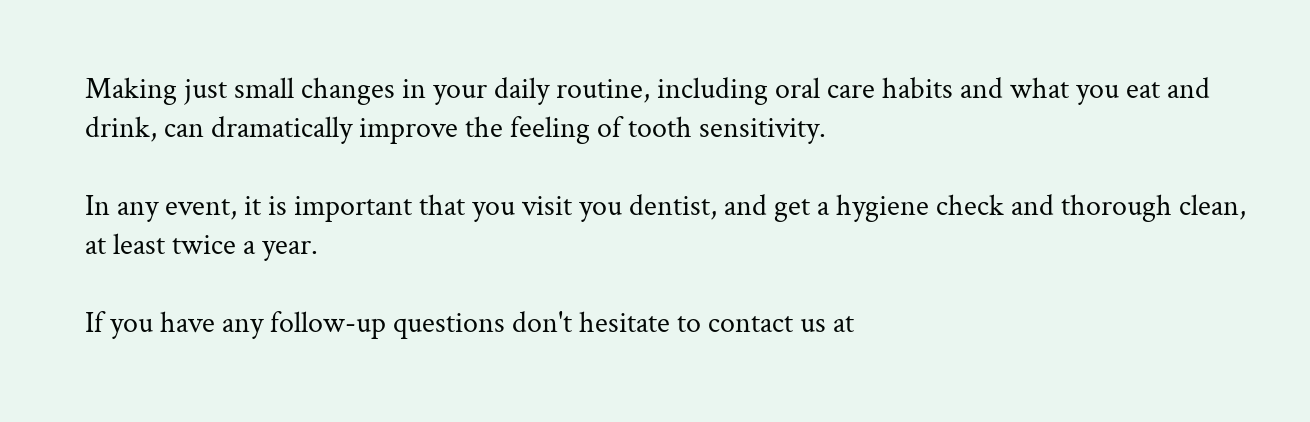Making just small changes in your daily routine, including oral care habits and what you eat and drink, can dramatically improve the feeling of tooth sensitivity.

In any event, it is important that you visit you dentist, and get a hygiene check and thorough clean, at least twice a year.

If you have any follow-up questions don't hesitate to contact us at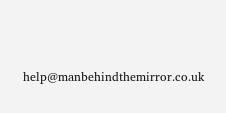help@manbehindthemirror.co.uk